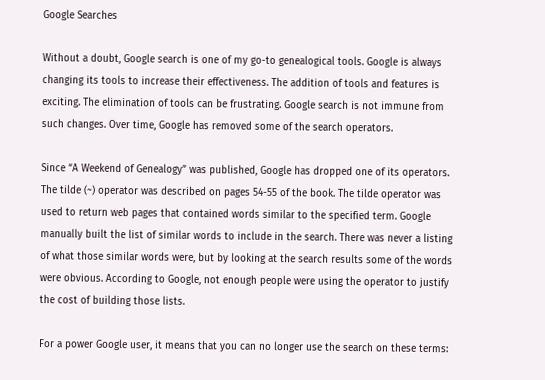Google Searches

Without a doubt, Google search is one of my go-to genealogical tools. Google is always changing its tools to increase their effectiveness. The addition of tools and features is exciting. The elimination of tools can be frustrating. Google search is not immune from such changes. Over time, Google has removed some of the search operators.

Since “A Weekend of Genealogy” was published, Google has dropped one of its operators. The tilde (~) operator was described on pages 54-55 of the book. The tilde operator was used to return web pages that contained words similar to the specified term. Google manually built the list of similar words to include in the search. There was never a listing of what those similar words were, but by looking at the search results some of the words were obvious. According to Google, not enough people were using the operator to justify the cost of building those lists.

For a power Google user, it means that you can no longer use the search on these terms: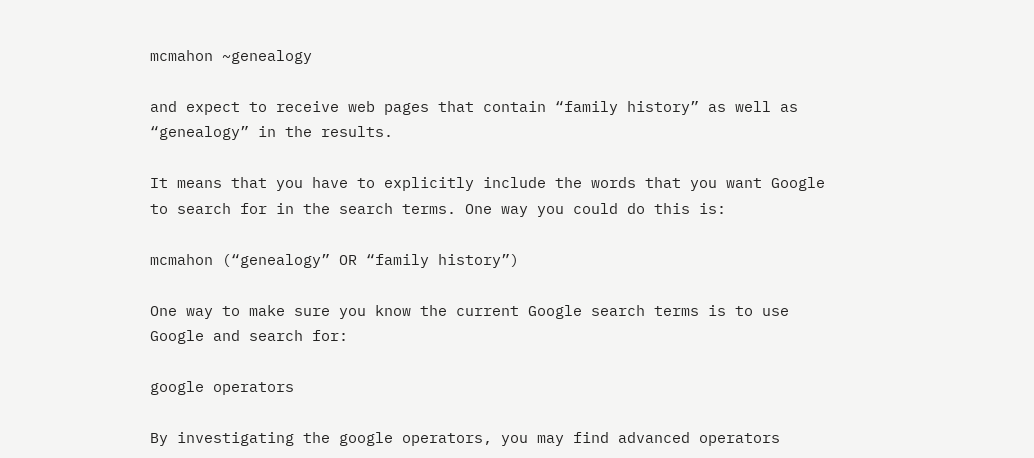mcmahon ~genealogy

and expect to receive web pages that contain “family history” as well as “genealogy” in the results.

It means that you have to explicitly include the words that you want Google to search for in the search terms. One way you could do this is:

mcmahon (“genealogy” OR “family history”)

One way to make sure you know the current Google search terms is to use Google and search for:

google operators

By investigating the google operators, you may find advanced operators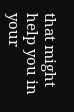that might help you in your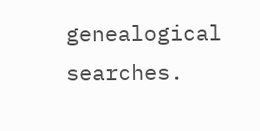genealogical searches.